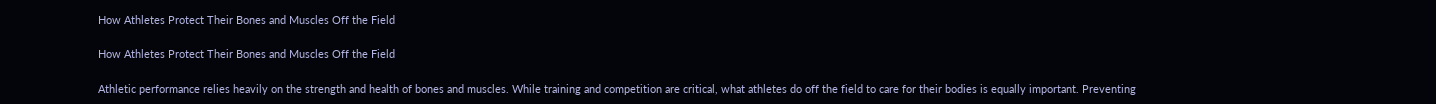How Athletes Protect Their Bones and Muscles Off the Field

How Athletes Protect Their Bones and Muscles Off the Field

Athletic performance relies heavily on the strength and health of bones and muscles. While training and competition are critical, what athletes do off the field to care for their bodies is equally important. Preventing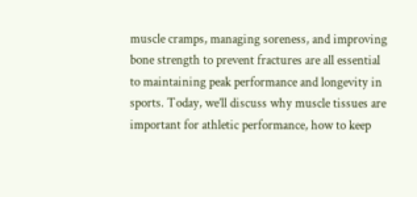muscle cramps, managing soreness, and improving bone strength to prevent fractures are all essential to maintaining peak performance and longevity in sports. Today, we’ll discuss why muscle tissues are important for athletic performance, how to keep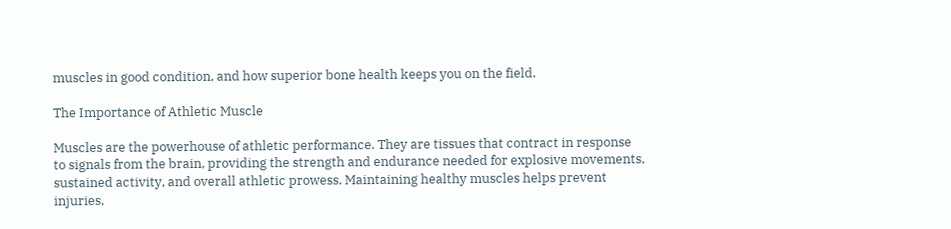muscles in good condition, and how superior bone health keeps you on the field.

The Importance of Athletic Muscle

Muscles are the powerhouse of athletic performance. They are tissues that contract in response to signals from the brain, providing the strength and endurance needed for explosive movements, sustained activity, and overall athletic prowess. Maintaining healthy muscles helps prevent injuries,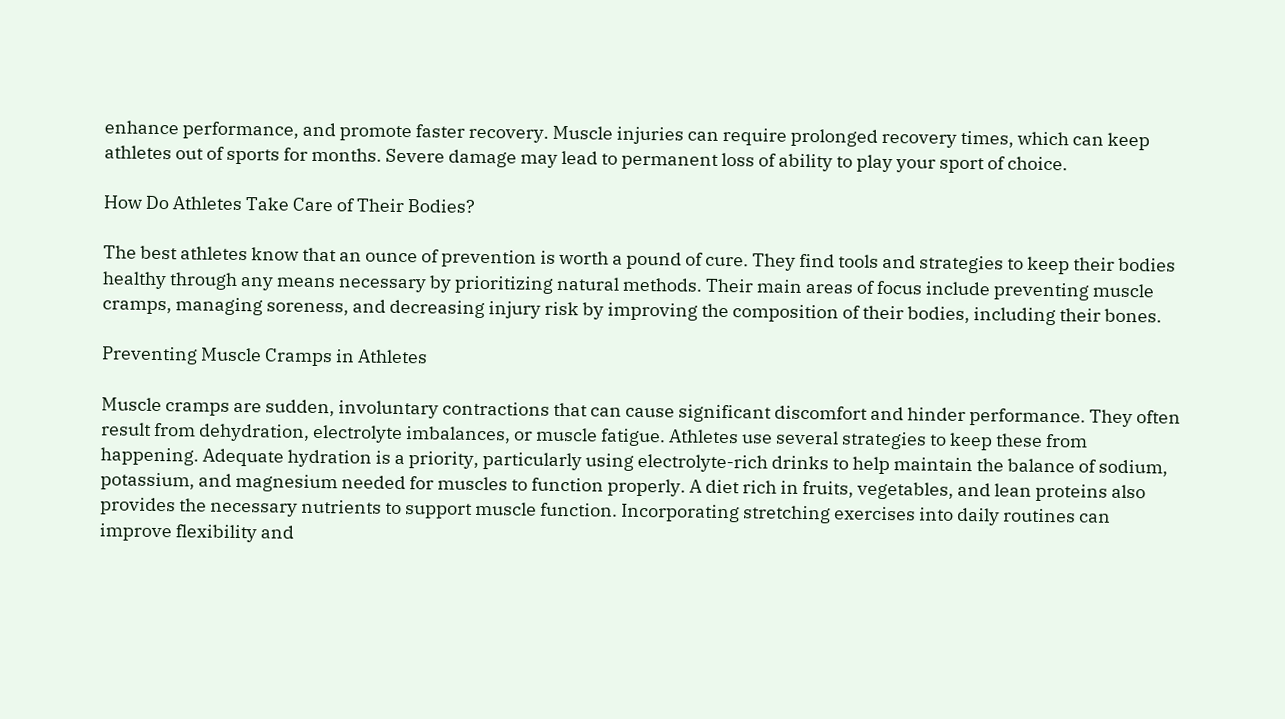enhance performance, and promote faster recovery. Muscle injuries can require prolonged recovery times, which can keep athletes out of sports for months. Severe damage may lead to permanent loss of ability to play your sport of choice.

How Do Athletes Take Care of Their Bodies?

The best athletes know that an ounce of prevention is worth a pound of cure. They find tools and strategies to keep their bodies healthy through any means necessary by prioritizing natural methods. Their main areas of focus include preventing muscle cramps, managing soreness, and decreasing injury risk by improving the composition of their bodies, including their bones.

Preventing Muscle Cramps in Athletes

Muscle cramps are sudden, involuntary contractions that can cause significant discomfort and hinder performance. They often result from dehydration, electrolyte imbalances, or muscle fatigue. Athletes use several strategies to keep these from happening. Adequate hydration is a priority, particularly using electrolyte-rich drinks to help maintain the balance of sodium, potassium, and magnesium needed for muscles to function properly. A diet rich in fruits, vegetables, and lean proteins also provides the necessary nutrients to support muscle function. Incorporating stretching exercises into daily routines can improve flexibility and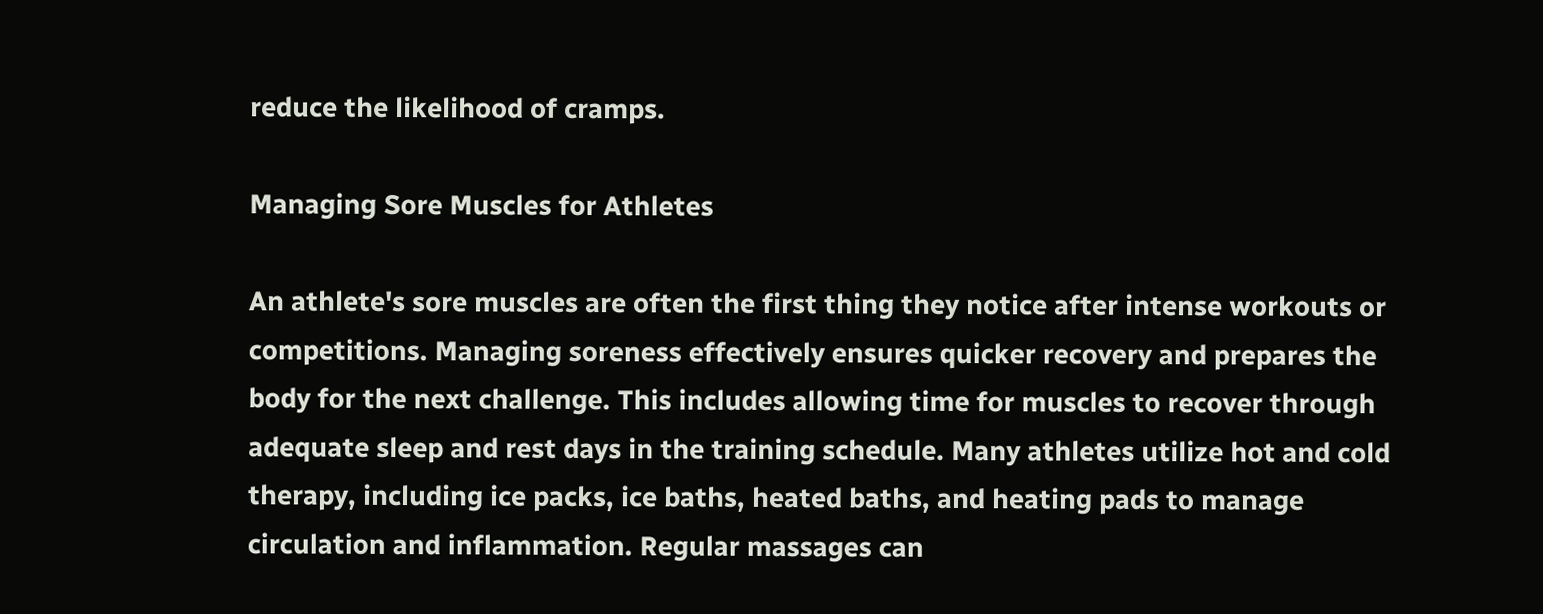reduce the likelihood of cramps.

Managing Sore Muscles for Athletes

An athlete's sore muscles are often the first thing they notice after intense workouts or competitions. Managing soreness effectively ensures quicker recovery and prepares the body for the next challenge. This includes allowing time for muscles to recover through adequate sleep and rest days in the training schedule. Many athletes utilize hot and cold therapy, including ice packs, ice baths, heated baths, and heating pads to manage circulation and inflammation. Regular massages can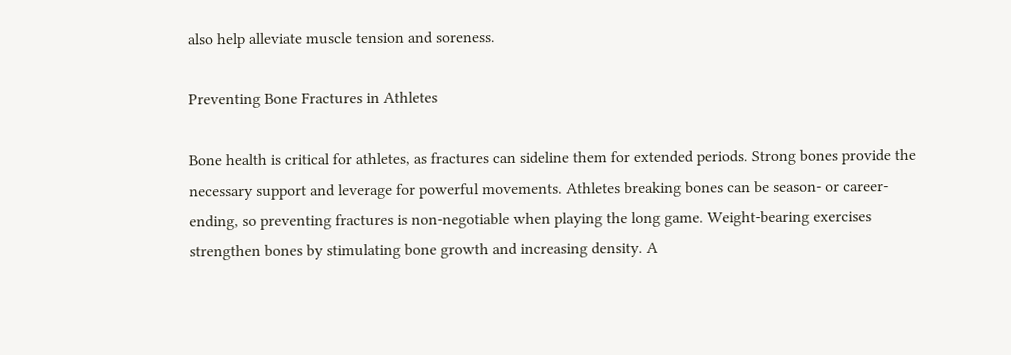also help alleviate muscle tension and soreness.

Preventing Bone Fractures in Athletes

Bone health is critical for athletes, as fractures can sideline them for extended periods. Strong bones provide the necessary support and leverage for powerful movements. Athletes breaking bones can be season- or career-ending, so preventing fractures is non-negotiable when playing the long game. Weight-bearing exercises strengthen bones by stimulating bone growth and increasing density. A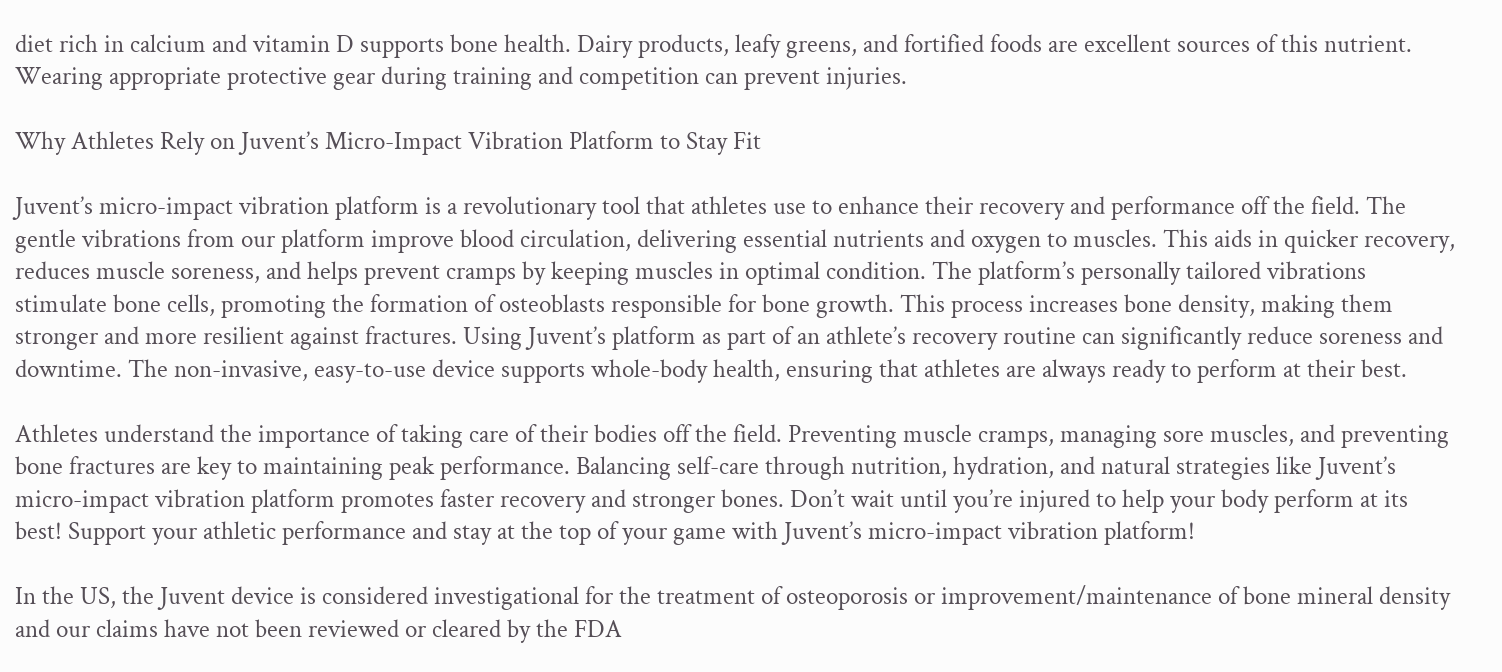diet rich in calcium and vitamin D supports bone health. Dairy products, leafy greens, and fortified foods are excellent sources of this nutrient. Wearing appropriate protective gear during training and competition can prevent injuries.

Why Athletes Rely on Juvent’s Micro-Impact Vibration Platform to Stay Fit

Juvent’s micro-impact vibration platform is a revolutionary tool that athletes use to enhance their recovery and performance off the field. The gentle vibrations from our platform improve blood circulation, delivering essential nutrients and oxygen to muscles. This aids in quicker recovery, reduces muscle soreness, and helps prevent cramps by keeping muscles in optimal condition. The platform’s personally tailored vibrations stimulate bone cells, promoting the formation of osteoblasts responsible for bone growth. This process increases bone density, making them stronger and more resilient against fractures. Using Juvent’s platform as part of an athlete’s recovery routine can significantly reduce soreness and downtime. The non-invasive, easy-to-use device supports whole-body health, ensuring that athletes are always ready to perform at their best.

Athletes understand the importance of taking care of their bodies off the field. Preventing muscle cramps, managing sore muscles, and preventing bone fractures are key to maintaining peak performance. Balancing self-care through nutrition, hydration, and natural strategies like Juvent’s micro-impact vibration platform promotes faster recovery and stronger bones. Don’t wait until you’re injured to help your body perform at its best! Support your athletic performance and stay at the top of your game with Juvent’s micro-impact vibration platform!

In the US, the Juvent device is considered investigational for the treatment of osteoporosis or improvement/maintenance of bone mineral density and our claims have not been reviewed or cleared by the FDA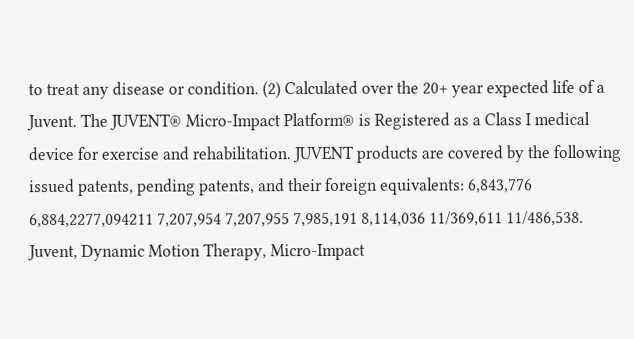to treat any disease or condition. (2) Calculated over the 20+ year expected life of a Juvent. The JUVENT® Micro-Impact Platform® is Registered as a Class I medical device for exercise and rehabilitation. JUVENT products are covered by the following issued patents, pending patents, and their foreign equivalents: 6,843,776 6,884,2277,094211 7,207,954 7,207,955 7,985,191 8,114,036 11/369,611 11/486,538. Juvent, Dynamic Motion Therapy, Micro-Impact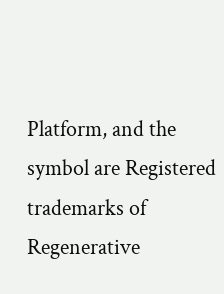Platform, and the symbol are Registered trademarks of Regenerative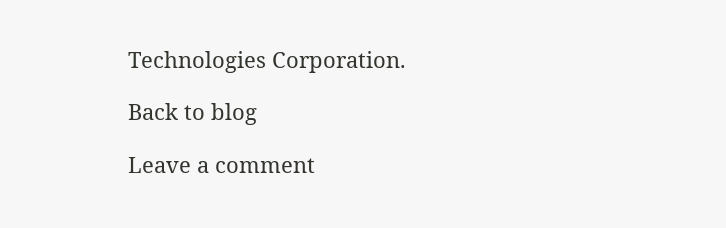Technologies Corporation.

Back to blog

Leave a comment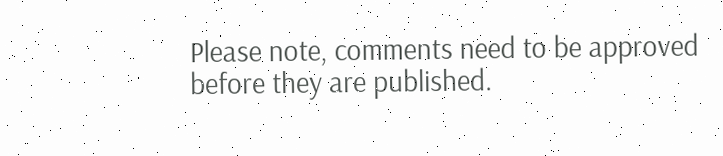Please note, comments need to be approved before they are published.